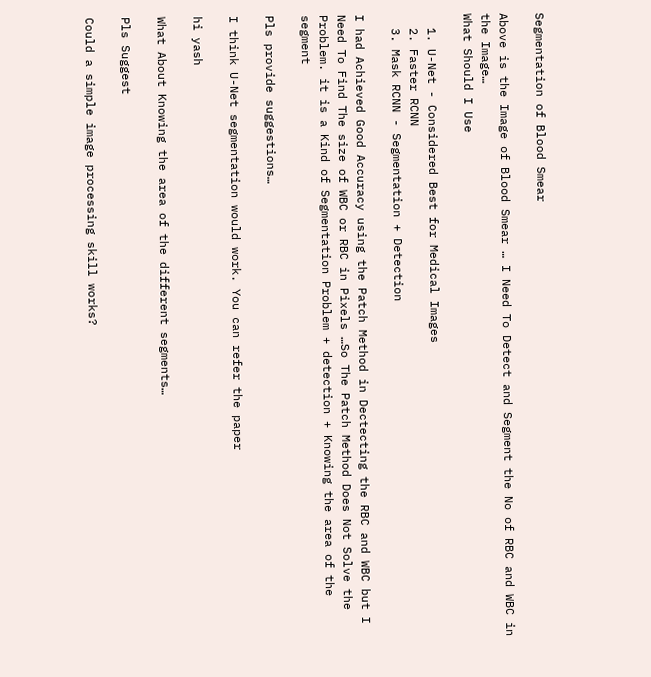Segmentation of Blood Smear

Above is the Image of Blood Smear … I Need To Detect and Segment the No of RBC and WBC in the Image…
What Should I Use

  1. U-Net - Considered Best for Medical Images
  2. Faster RCNN
  3. Mask RCNN - Segmentation + Detection

I had Achieved Good Accuracy using the Patch Method in Dectecting the RBC and WBC but I Need To Find The size of WBC or RBC in Pixels …So The Patch Method Does Not Solve the Problem. it is a Kind of Segmentation Problem + detection + Knowing the area of the segment

Pls provide suggestions…

I think U-Net segmentation would work. You can refer the paper

hi yash

What About Knowing the area of the different segments…

Pls Suggest

Could a simple image processing skill works?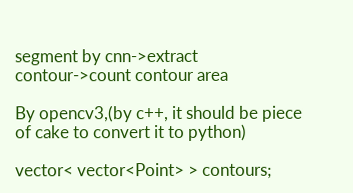segment by cnn->extract contour->count contour area

By opencv3,(by c++, it should be piece of cake to convert it to python)

vector< vector<Point> > contours;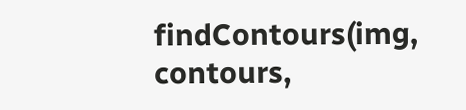findContours(img, contours,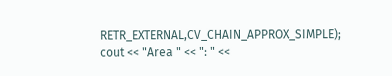RETR_EXTERNAL,CV_CHAIN_APPROX_SIMPLE);
cout << "Area " << ": " <<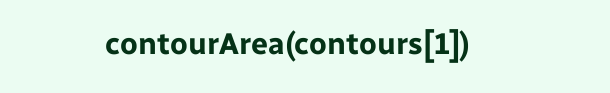contourArea(contours[1])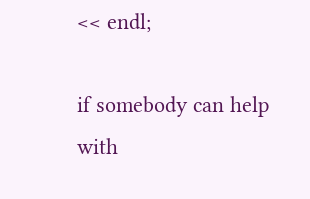<< endl;

if somebody can help with